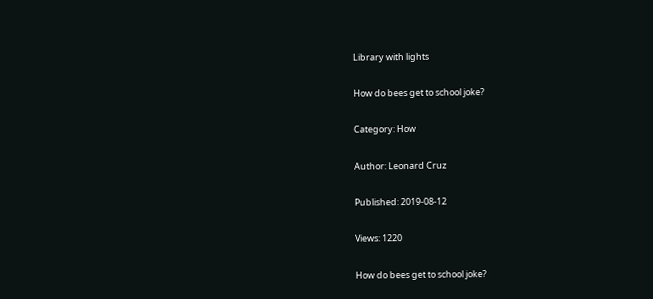Library with lights

How do bees get to school joke?

Category: How

Author: Leonard Cruz

Published: 2019-08-12

Views: 1220

How do bees get to school joke?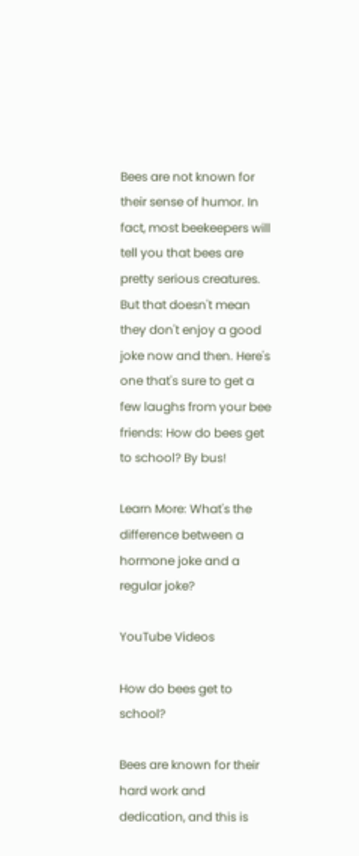Bees are not known for their sense of humor. In fact, most beekeepers will tell you that bees are pretty serious creatures. But that doesn't mean they don't enjoy a good joke now and then. Here's one that's sure to get a few laughs from your bee friends: How do bees get to school? By bus!

Learn More: What's the difference between a hormone joke and a regular joke?

YouTube Videos

How do bees get to school?

Bees are known for their hard work and dedication, and this is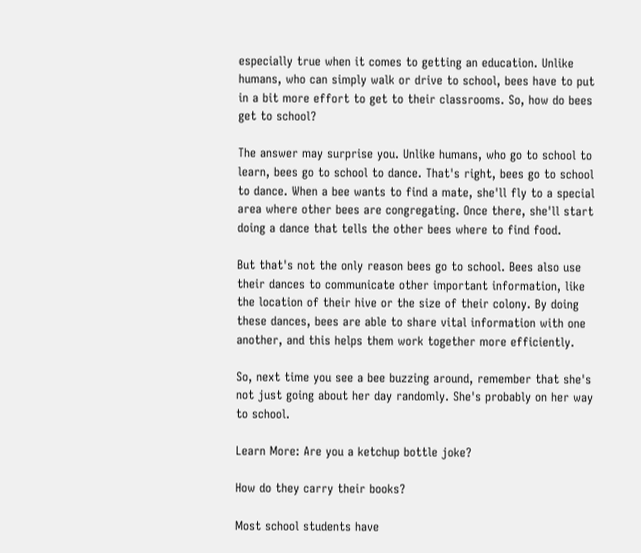especially true when it comes to getting an education. Unlike humans, who can simply walk or drive to school, bees have to put in a bit more effort to get to their classrooms. So, how do bees get to school?

The answer may surprise you. Unlike humans, who go to school to learn, bees go to school to dance. That's right, bees go to school to dance. When a bee wants to find a mate, she'll fly to a special area where other bees are congregating. Once there, she'll start doing a dance that tells the other bees where to find food.

But that's not the only reason bees go to school. Bees also use their dances to communicate other important information, like the location of their hive or the size of their colony. By doing these dances, bees are able to share vital information with one another, and this helps them work together more efficiently.

So, next time you see a bee buzzing around, remember that she's not just going about her day randomly. She's probably on her way to school.

Learn More: Are you a ketchup bottle joke?

How do they carry their books?

Most school students have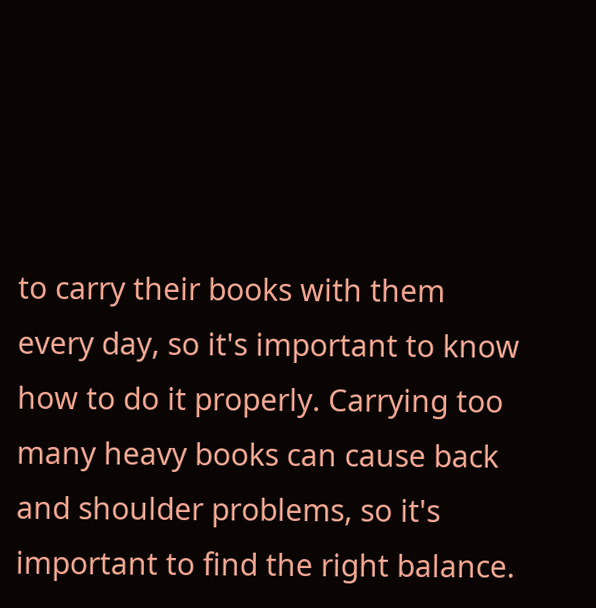to carry their books with them every day, so it's important to know how to do it properly. Carrying too many heavy books can cause back and shoulder problems, so it's important to find the right balance.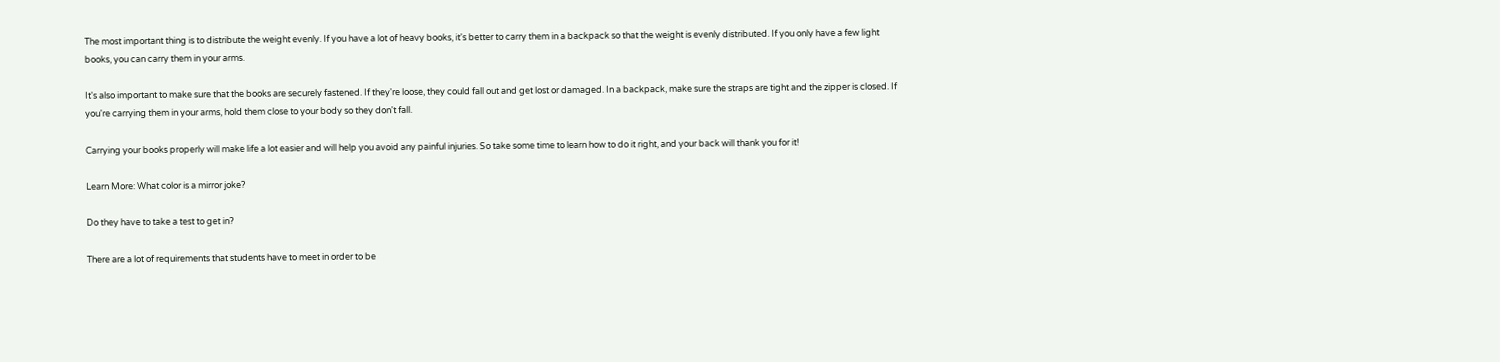The most important thing is to distribute the weight evenly. If you have a lot of heavy books, it's better to carry them in a backpack so that the weight is evenly distributed. If you only have a few light books, you can carry them in your arms.

It's also important to make sure that the books are securely fastened. If they're loose, they could fall out and get lost or damaged. In a backpack, make sure the straps are tight and the zipper is closed. If you're carrying them in your arms, hold them close to your body so they don't fall.

Carrying your books properly will make life a lot easier and will help you avoid any painful injuries. So take some time to learn how to do it right, and your back will thank you for it!

Learn More: What color is a mirror joke?

Do they have to take a test to get in?

There are a lot of requirements that students have to meet in order to be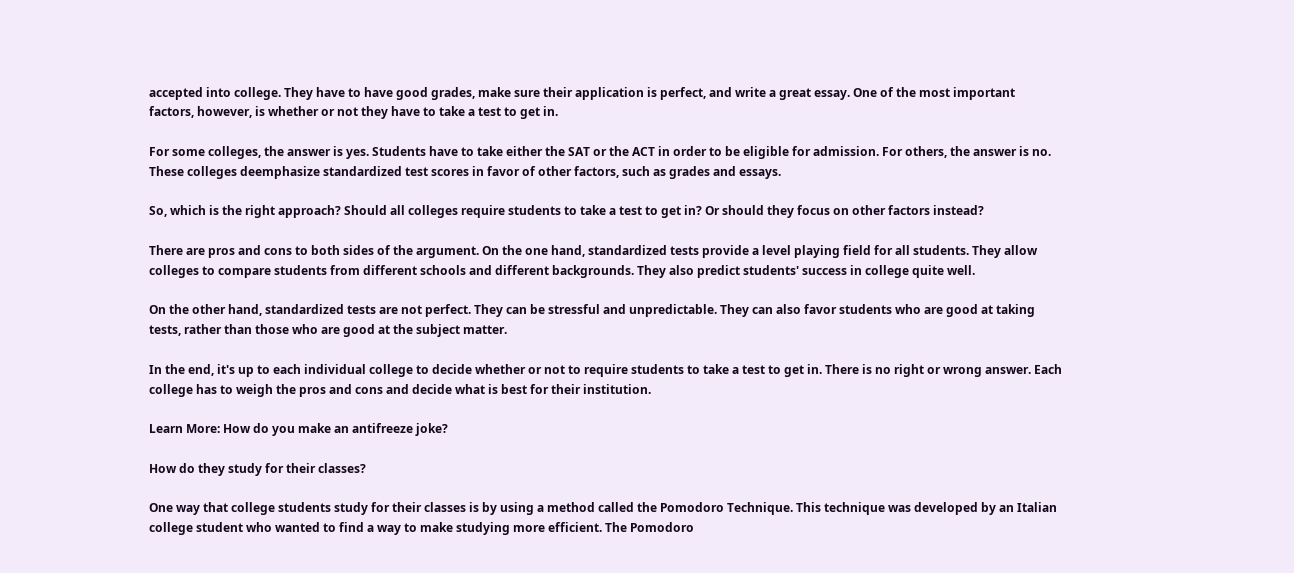accepted into college. They have to have good grades, make sure their application is perfect, and write a great essay. One of the most important factors, however, is whether or not they have to take a test to get in.

For some colleges, the answer is yes. Students have to take either the SAT or the ACT in order to be eligible for admission. For others, the answer is no. These colleges deemphasize standardized test scores in favor of other factors, such as grades and essays.

So, which is the right approach? Should all colleges require students to take a test to get in? Or should they focus on other factors instead?

There are pros and cons to both sides of the argument. On the one hand, standardized tests provide a level playing field for all students. They allow colleges to compare students from different schools and different backgrounds. They also predict students' success in college quite well.

On the other hand, standardized tests are not perfect. They can be stressful and unpredictable. They can also favor students who are good at taking tests, rather than those who are good at the subject matter.

In the end, it's up to each individual college to decide whether or not to require students to take a test to get in. There is no right or wrong answer. Each college has to weigh the pros and cons and decide what is best for their institution.

Learn More: How do you make an antifreeze joke?

How do they study for their classes?

One way that college students study for their classes is by using a method called the Pomodoro Technique. This technique was developed by an Italian college student who wanted to find a way to make studying more efficient. The Pomodoro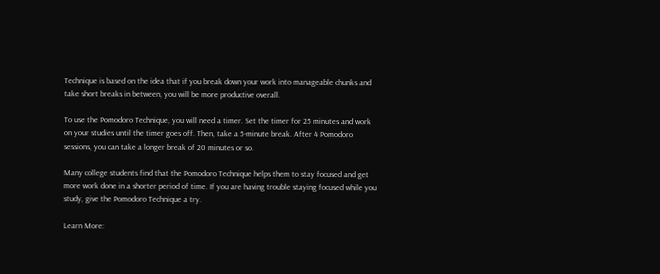Technique is based on the idea that if you break down your work into manageable chunks and take short breaks in between, you will be more productive overall.

To use the Pomodoro Technique, you will need a timer. Set the timer for 25 minutes and work on your studies until the timer goes off. Then, take a 5-minute break. After 4 Pomodoro sessions, you can take a longer break of 20 minutes or so.

Many college students find that the Pomodoro Technique helps them to stay focused and get more work done in a shorter period of time. If you are having trouble staying focused while you study, give the Pomodoro Technique a try.

Learn More: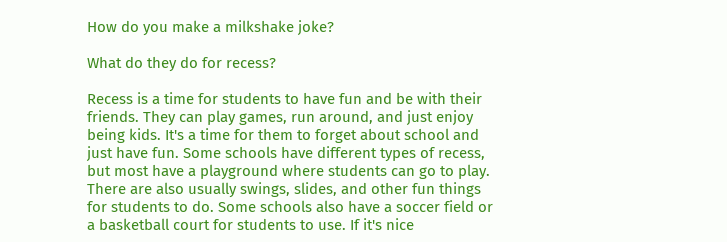How do you make a milkshake joke?

What do they do for recess?

Recess is a time for students to have fun and be with their friends. They can play games, run around, and just enjoy being kids. It's a time for them to forget about school and just have fun. Some schools have different types of recess, but most have a playground where students can go to play. There are also usually swings, slides, and other fun things for students to do. Some schools also have a soccer field or a basketball court for students to use. If it's nice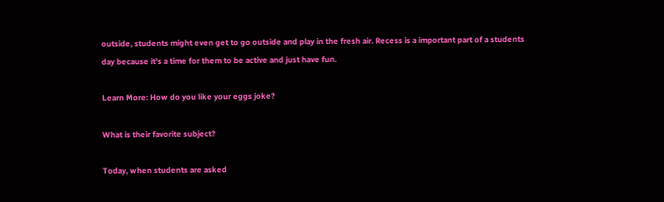outside, students might even get to go outside and play in the fresh air. Recess is a important part of a students day because it's a time for them to be active and just have fun.

Learn More: How do you like your eggs joke?

What is their favorite subject?

Today, when students are asked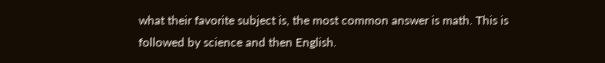what their favorite subject is, the most common answer is math. This is followed by science and then English.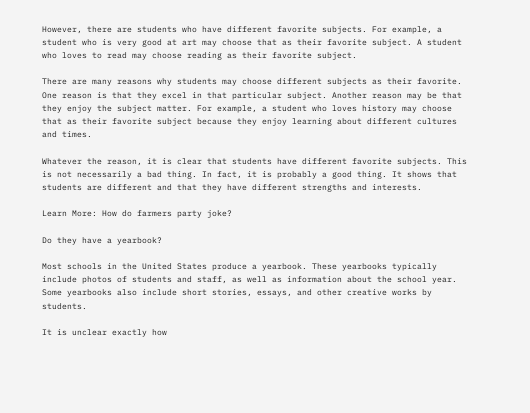However, there are students who have different favorite subjects. For example, a student who is very good at art may choose that as their favorite subject. A student who loves to read may choose reading as their favorite subject.

There are many reasons why students may choose different subjects as their favorite. One reason is that they excel in that particular subject. Another reason may be that they enjoy the subject matter. For example, a student who loves history may choose that as their favorite subject because they enjoy learning about different cultures and times.

Whatever the reason, it is clear that students have different favorite subjects. This is not necessarily a bad thing. In fact, it is probably a good thing. It shows that students are different and that they have different strengths and interests.

Learn More: How do farmers party joke?

Do they have a yearbook?

Most schools in the United States produce a yearbook. These yearbooks typically include photos of students and staff, as well as information about the school year. Some yearbooks also include short stories, essays, and other creative works by students.

It is unclear exactly how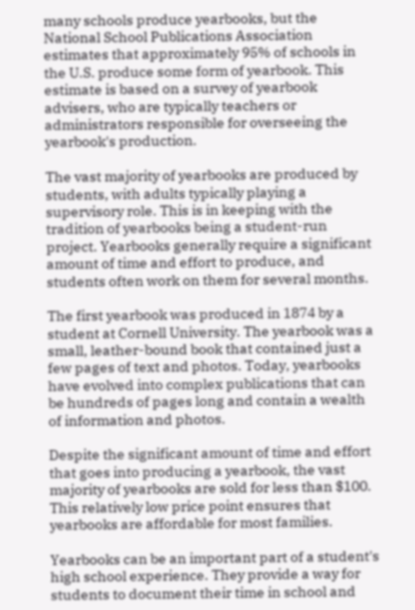many schools produce yearbooks, but the National School Publications Association estimates that approximately 95% of schools in the U.S. produce some form of yearbook. This estimate is based on a survey of yearbook advisers, who are typically teachers or administrators responsible for overseeing the yearbook's production.

The vast majority of yearbooks are produced by students, with adults typically playing a supervisory role. This is in keeping with the tradition of yearbooks being a student-run project. Yearbooks generally require a significant amount of time and effort to produce, and students often work on them for several months.

The first yearbook was produced in 1874 by a student at Cornell University. The yearbook was a small, leather-bound book that contained just a few pages of text and photos. Today, yearbooks have evolved into complex publications that can be hundreds of pages long and contain a wealth of information and photos.

Despite the significant amount of time and effort that goes into producing a yearbook, the vast majority of yearbooks are sold for less than $100. This relatively low price point ensures that yearbooks are affordable for most families.

Yearbooks can be an important part of a student's high school experience. They provide a way for students to document their time in school and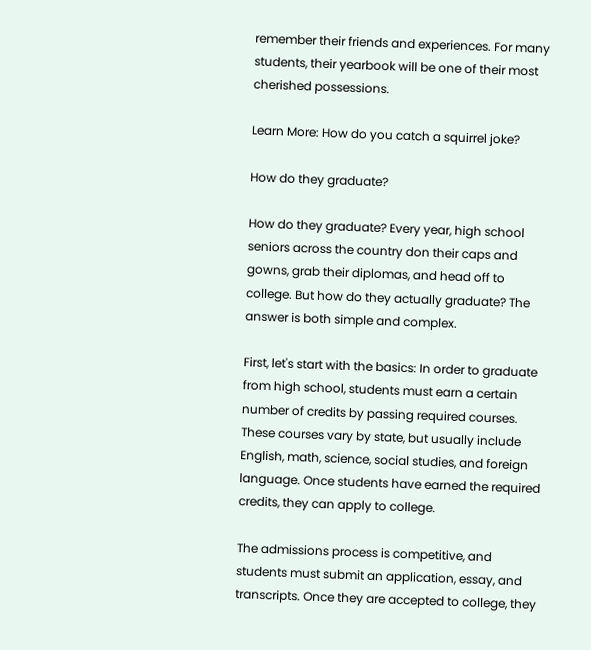remember their friends and experiences. For many students, their yearbook will be one of their most cherished possessions.

Learn More: How do you catch a squirrel joke?

How do they graduate?

How do they graduate? Every year, high school seniors across the country don their caps and gowns, grab their diplomas, and head off to college. But how do they actually graduate? The answer is both simple and complex.

First, let's start with the basics: In order to graduate from high school, students must earn a certain number of credits by passing required courses. These courses vary by state, but usually include English, math, science, social studies, and foreign language. Once students have earned the required credits, they can apply to college.

The admissions process is competitive, and students must submit an application, essay, and transcripts. Once they are accepted to college, they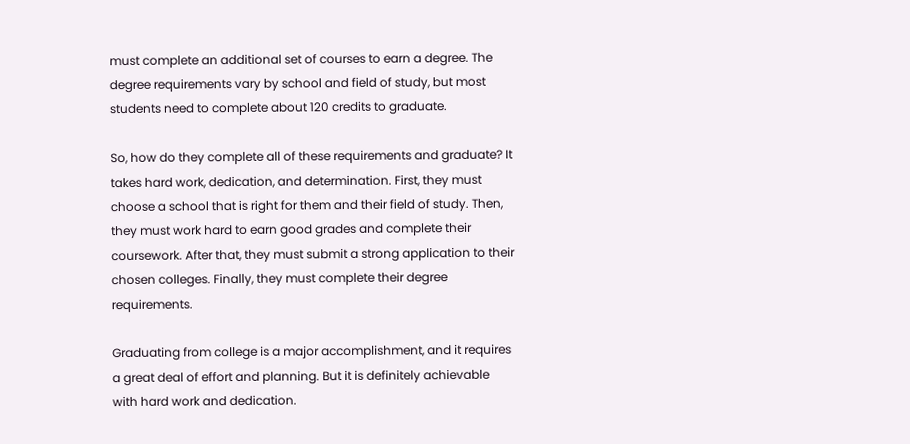must complete an additional set of courses to earn a degree. The degree requirements vary by school and field of study, but most students need to complete about 120 credits to graduate.

So, how do they complete all of these requirements and graduate? It takes hard work, dedication, and determination. First, they must choose a school that is right for them and their field of study. Then, they must work hard to earn good grades and complete their coursework. After that, they must submit a strong application to their chosen colleges. Finally, they must complete their degree requirements.

Graduating from college is a major accomplishment, and it requires a great deal of effort and planning. But it is definitely achievable with hard work and dedication.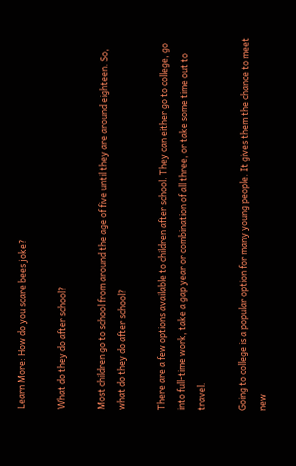Learn More: How do you scare bees joke?

What do they do after school?

Most children go to school from around the age of five until they are around eighteen. So, what do they do after school?

There are a few options available to children after school. They can either go to college, go into full-time work, take a gap year or combination of all three, or take some time out to travel.

Going to college is a popular option for many young people. It gives them the chance to meet new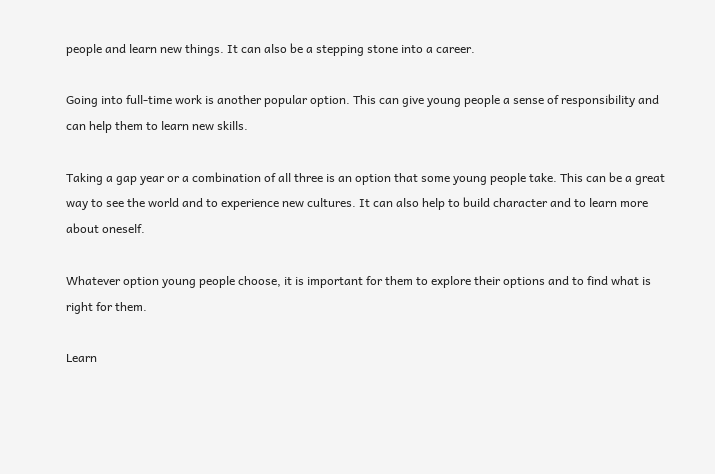people and learn new things. It can also be a stepping stone into a career.

Going into full-time work is another popular option. This can give young people a sense of responsibility and can help them to learn new skills.

Taking a gap year or a combination of all three is an option that some young people take. This can be a great way to see the world and to experience new cultures. It can also help to build character and to learn more about oneself.

Whatever option young people choose, it is important for them to explore their options and to find what is right for them.

Learn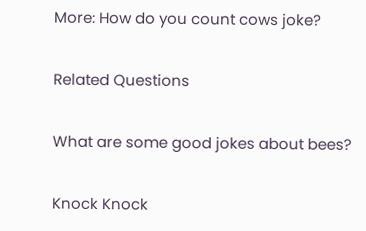More: How do you count cows joke?

Related Questions

What are some good jokes about bees?

Knock Knock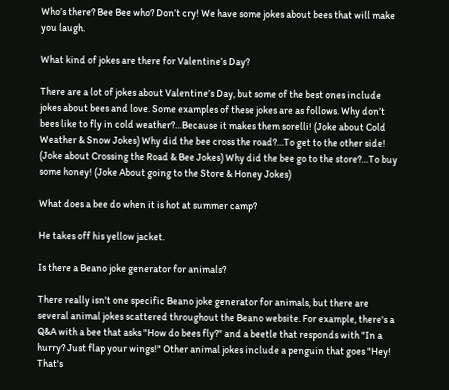Who’s there? Bee Bee who? Don’t cry! We have some jokes about bees that will make you laugh.

What kind of jokes are there for Valentine’s Day?

There are a lot of jokes about Valentine’s Day, but some of the best ones include jokes about bees and love. Some examples of these jokes are as follows. Why don’t bees like to fly in cold weather?…Because it makes them sorelli! (Joke about Cold Weather & Snow Jokes) Why did the bee cross the road?…To get to the other side! (Joke about Crossing the Road & Bee Jokes) Why did the bee go to the store?…To buy some honey! (Joke About going to the Store & Honey Jokes)

What does a bee do when it is hot at summer camp?

He takes off his yellow jacket.

Is there a Beano joke generator for animals?

There really isn't one specific Beano joke generator for animals, but there are several animal jokes scattered throughout the Beano website. For example, there's a Q&A with a bee that asks "How do bees fly?" and a beetle that responds with "In a hurry? Just flap your wings!" Other animal jokes include a penguin that goes "Hey! That's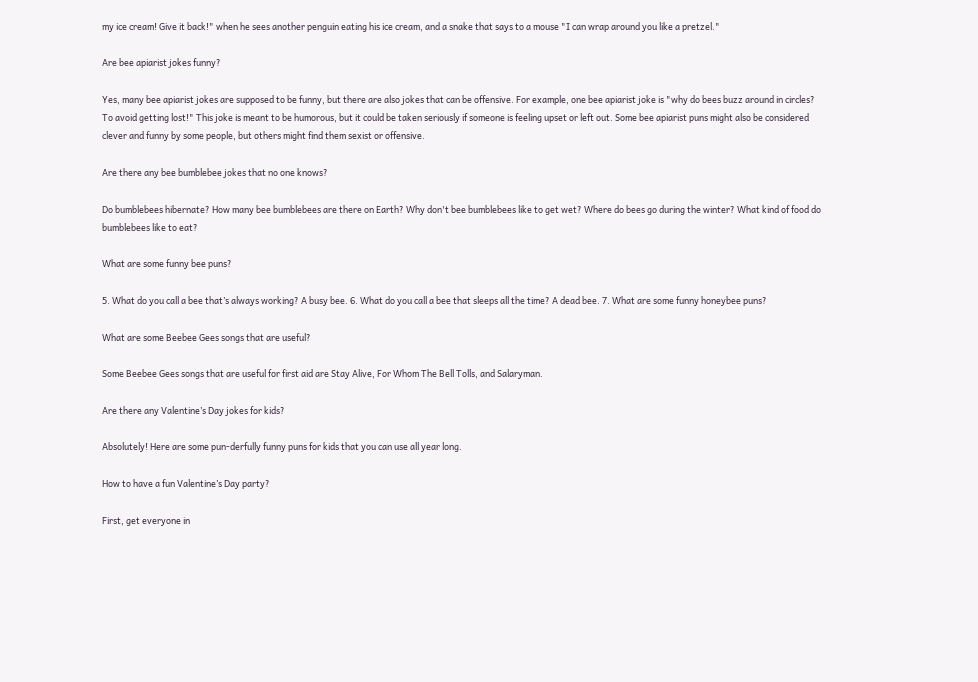my ice cream! Give it back!" when he sees another penguin eating his ice cream, and a snake that says to a mouse "I can wrap around you like a pretzel."

Are bee apiarist jokes funny?

Yes, many bee apiarist jokes are supposed to be funny, but there are also jokes that can be offensive. For example, one bee apiarist joke is "why do bees buzz around in circles? To avoid getting lost!" This joke is meant to be humorous, but it could be taken seriously if someone is feeling upset or left out. Some bee apiarist puns might also be considered clever and funny by some people, but others might find them sexist or offensive.

Are there any bee bumblebee jokes that no one knows?

Do bumblebees hibernate? How many bee bumblebees are there on Earth? Why don't bee bumblebees like to get wet? Where do bees go during the winter? What kind of food do bumblebees like to eat?

What are some funny bee puns?

5. What do you call a bee that’s always working? A busy bee. 6. What do you call a bee that sleeps all the time? A dead bee. 7. What are some funny honeybee puns?

What are some Beebee Gees songs that are useful?

Some Beebee Gees songs that are useful for first aid are Stay Alive, For Whom The Bell Tolls, and Salaryman.

Are there any Valentine’s Day jokes for kids?

Absolutely! Here are some pun-derfully funny puns for kids that you can use all year long.

How to have a fun Valentine’s Day party?

First, get everyone in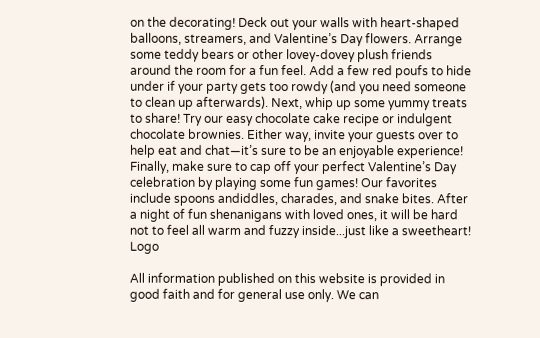on the decorating! Deck out your walls with heart-shaped balloons, streamers, and Valentine’s Day flowers. Arrange some teddy bears or other lovey-dovey plush friends around the room for a fun feel. Add a few red poufs to hide under if your party gets too rowdy (and you need someone to clean up afterwards). Next, whip up some yummy treats to share! Try our easy chocolate cake recipe or indulgent chocolate brownies. Either way, invite your guests over to help eat and chat—it’s sure to be an enjoyable experience! Finally, make sure to cap off your perfect Valentine’s Day celebration by playing some fun games! Our favorites include spoons andiddles, charades, and snake bites. After a night of fun shenanigans with loved ones, it will be hard not to feel all warm and fuzzy inside...just like a sweetheart! Logo

All information published on this website is provided in good faith and for general use only. We can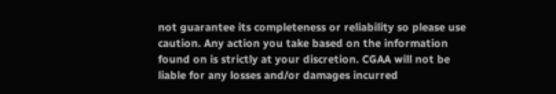not guarantee its completeness or reliability so please use caution. Any action you take based on the information found on is strictly at your discretion. CGAA will not be liable for any losses and/or damages incurred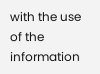with the use of the information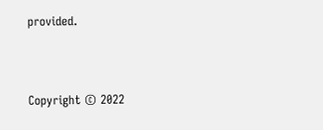provided.



Copyright © 2022